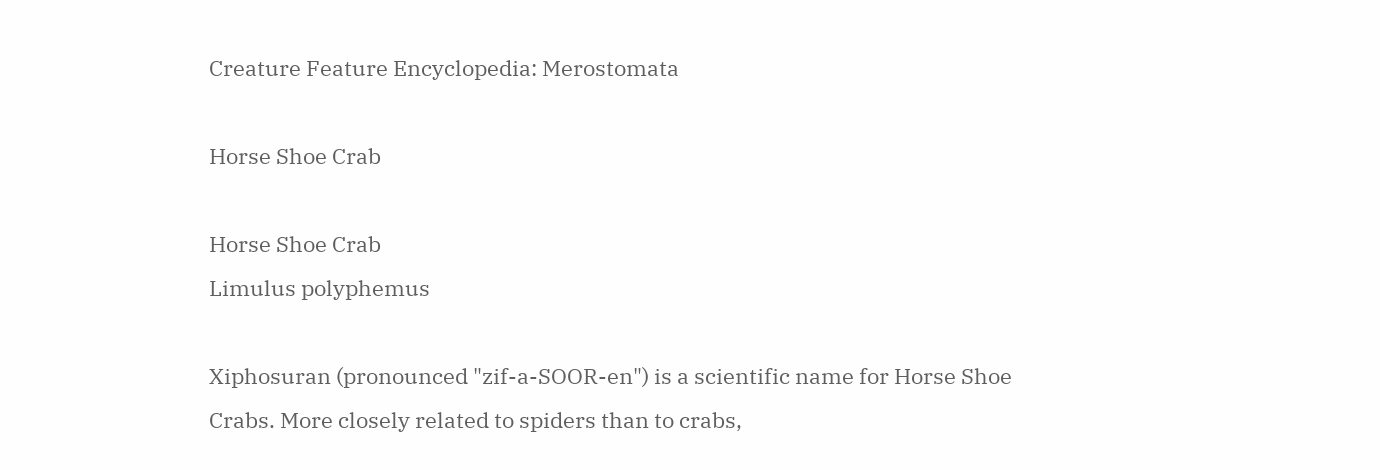Creature Feature Encyclopedia: Merostomata

Horse Shoe Crab

Horse Shoe Crab
Limulus polyphemus

Xiphosuran (pronounced "zif-a-SOOR-en") is a scientific name for Horse Shoe Crabs. More closely related to spiders than to crabs,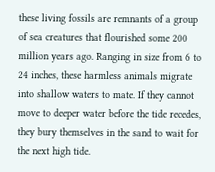these living fossils are remnants of a group of sea creatures that flourished some 200 million years ago. Ranging in size from 6 to 24 inches, these harmless animals migrate into shallow waters to mate. If they cannot move to deeper water before the tide recedes, they bury themselves in the sand to wait for the next high tide.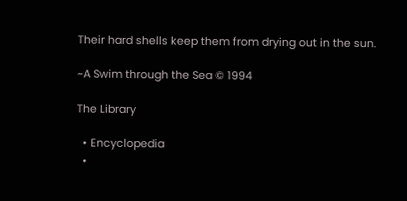Their hard shells keep them from drying out in the sun.

~A Swim through the Sea © 1994

The Library

  • Encyclopedia
  •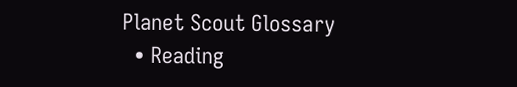Planet Scout Glossary
  • Reading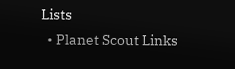Lists
  • Planet Scout Links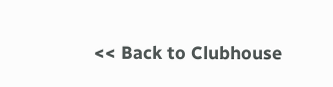<< Back to Clubhouse